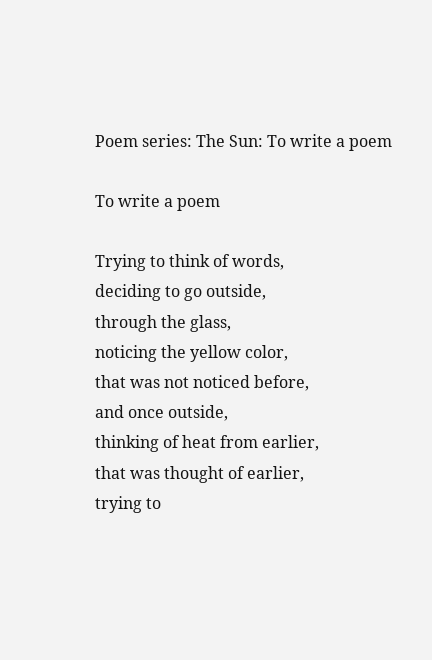Poem series: The Sun: To write a poem

To write a poem

Trying to think of words,
deciding to go outside,
through the glass,
noticing the yellow color,
that was not noticed before,
and once outside,
thinking of heat from earlier,
that was thought of earlier,
trying to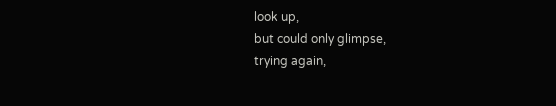look up,
but could only glimpse,
trying again,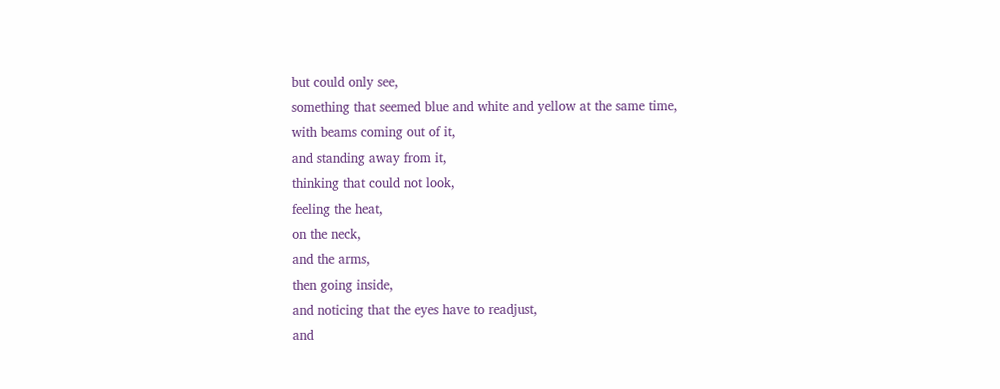but could only see,
something that seemed blue and white and yellow at the same time,
with beams coming out of it,
and standing away from it,
thinking that could not look,
feeling the heat,
on the neck,
and the arms,
then going inside,
and noticing that the eyes have to readjust,
and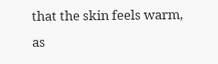that the skin feels warm,
as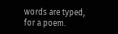words are typed,
for a poem.